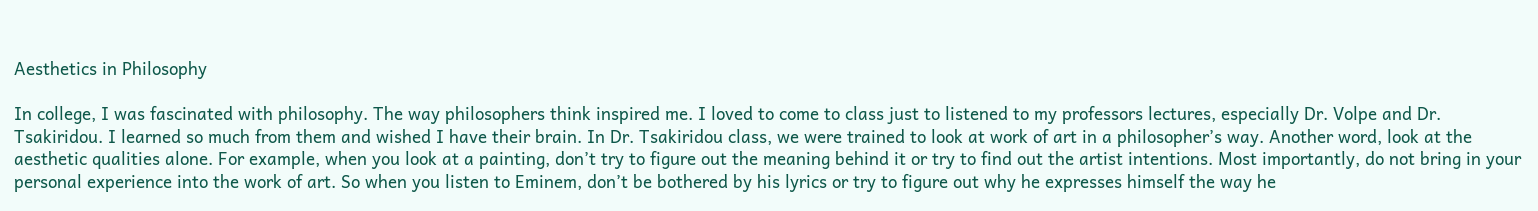Aesthetics in Philosophy

In college, I was fascinated with philosophy. The way philosophers think inspired me. I loved to come to class just to listened to my professors lectures, especially Dr. Volpe and Dr. Tsakiridou. I learned so much from them and wished I have their brain. In Dr. Tsakiridou class, we were trained to look at work of art in a philosopher’s way. Another word, look at the aesthetic qualities alone. For example, when you look at a painting, don’t try to figure out the meaning behind it or try to find out the artist intentions. Most importantly, do not bring in your personal experience into the work of art. So when you listen to Eminem, don’t be bothered by his lyrics or try to figure out why he expresses himself the way he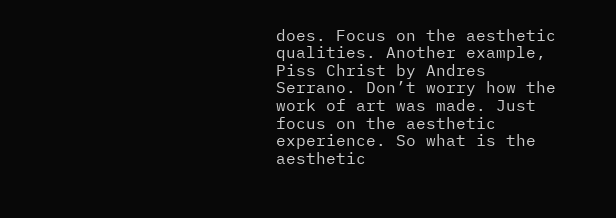does. Focus on the aesthetic qualities. Another example, Piss Christ by Andres Serrano. Don’t worry how the work of art was made. Just focus on the aesthetic experience. So what is the aesthetic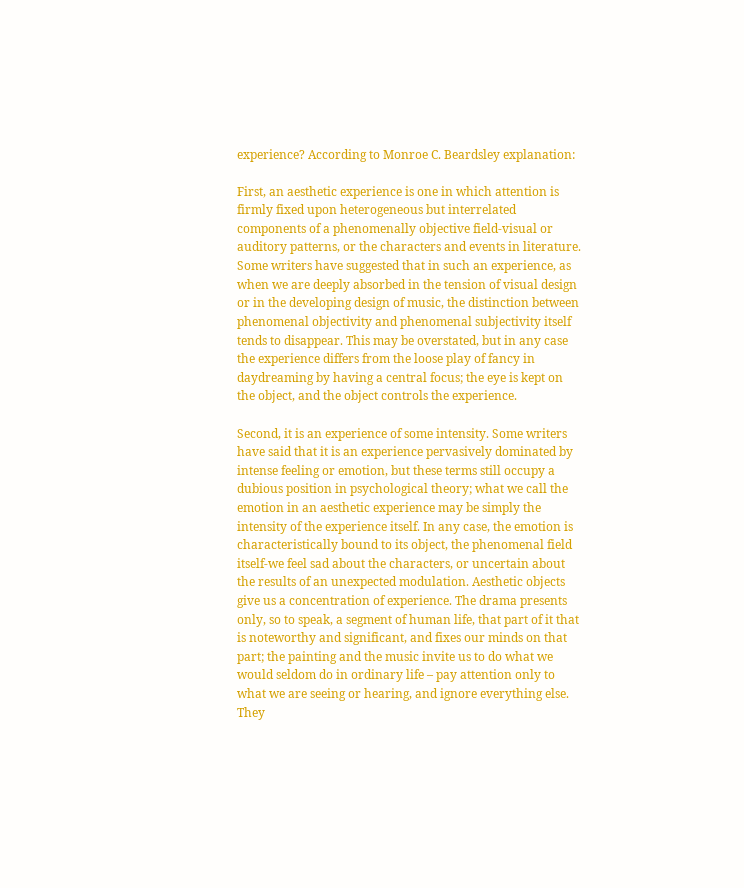experience? According to Monroe C. Beardsley explanation:

First, an aesthetic experience is one in which attention is firmly fixed upon heterogeneous but interrelated components of a phenomenally objective field-visual or auditory patterns, or the characters and events in literature. Some writers have suggested that in such an experience, as when we are deeply absorbed in the tension of visual design or in the developing design of music, the distinction between phenomenal objectivity and phenomenal subjectivity itself tends to disappear. This may be overstated, but in any case the experience differs from the loose play of fancy in daydreaming by having a central focus; the eye is kept on the object, and the object controls the experience.

Second, it is an experience of some intensity. Some writers have said that it is an experience pervasively dominated by intense feeling or emotion, but these terms still occupy a dubious position in psychological theory; what we call the emotion in an aesthetic experience may be simply the intensity of the experience itself. In any case, the emotion is characteristically bound to its object, the phenomenal field itself-we feel sad about the characters, or uncertain about the results of an unexpected modulation. Aesthetic objects give us a concentration of experience. The drama presents only, so to speak, a segment of human life, that part of it that is noteworthy and significant, and fixes our minds on that part; the painting and the music invite us to do what we would seldom do in ordinary life – pay attention only to what we are seeing or hearing, and ignore everything else. They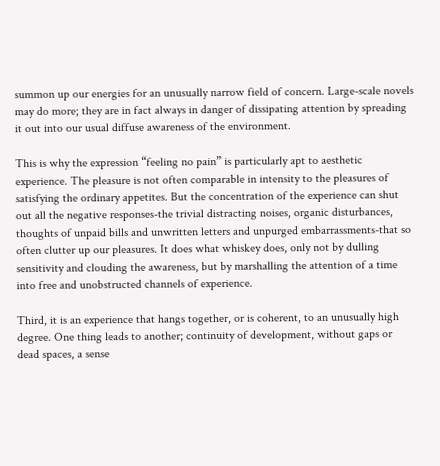summon up our energies for an unusually narrow field of concern. Large-scale novels may do more; they are in fact always in danger of dissipating attention by spreading it out into our usual diffuse awareness of the environment.

This is why the expression “feeling no pain” is particularly apt to aesthetic experience. The pleasure is not often comparable in intensity to the pleasures of satisfying the ordinary appetites. But the concentration of the experience can shut out all the negative responses-the trivial distracting noises, organic disturbances, thoughts of unpaid bills and unwritten letters and unpurged embarrassments-that so often clutter up our pleasures. It does what whiskey does, only not by dulling sensitivity and clouding the awareness, but by marshalling the attention of a time into free and unobstructed channels of experience.

Third, it is an experience that hangs together, or is coherent, to an unusually high degree. One thing leads to another; continuity of development, without gaps or dead spaces, a sense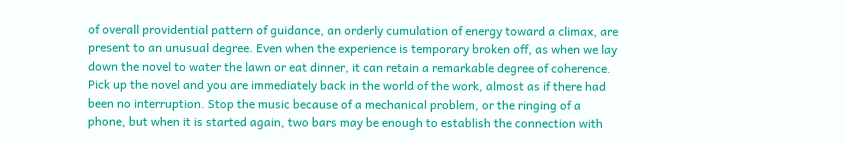of overall providential pattern of guidance, an orderly cumulation of energy toward a climax, are present to an unusual degree. Even when the experience is temporary broken off, as when we lay down the novel to water the lawn or eat dinner, it can retain a remarkable degree of coherence. Pick up the novel and you are immediately back in the world of the work, almost as if there had been no interruption. Stop the music because of a mechanical problem, or the ringing of a phone, but when it is started again, two bars may be enough to establish the connection with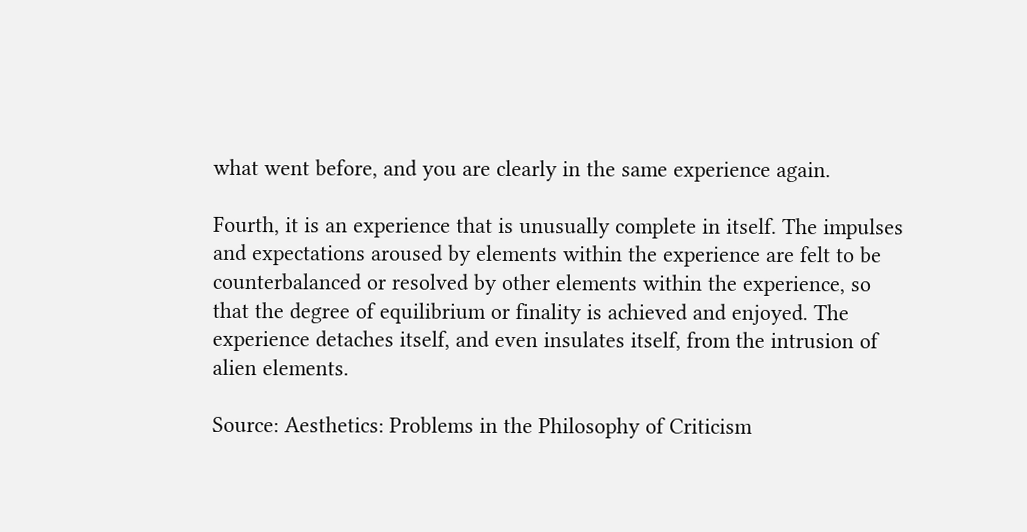what went before, and you are clearly in the same experience again.

Fourth, it is an experience that is unusually complete in itself. The impulses and expectations aroused by elements within the experience are felt to be counterbalanced or resolved by other elements within the experience, so that the degree of equilibrium or finality is achieved and enjoyed. The experience detaches itself, and even insulates itself, from the intrusion of alien elements.

Source: Aesthetics: Problems in the Philosophy of Criticism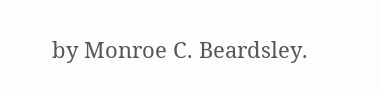by Monroe C. Beardsley.